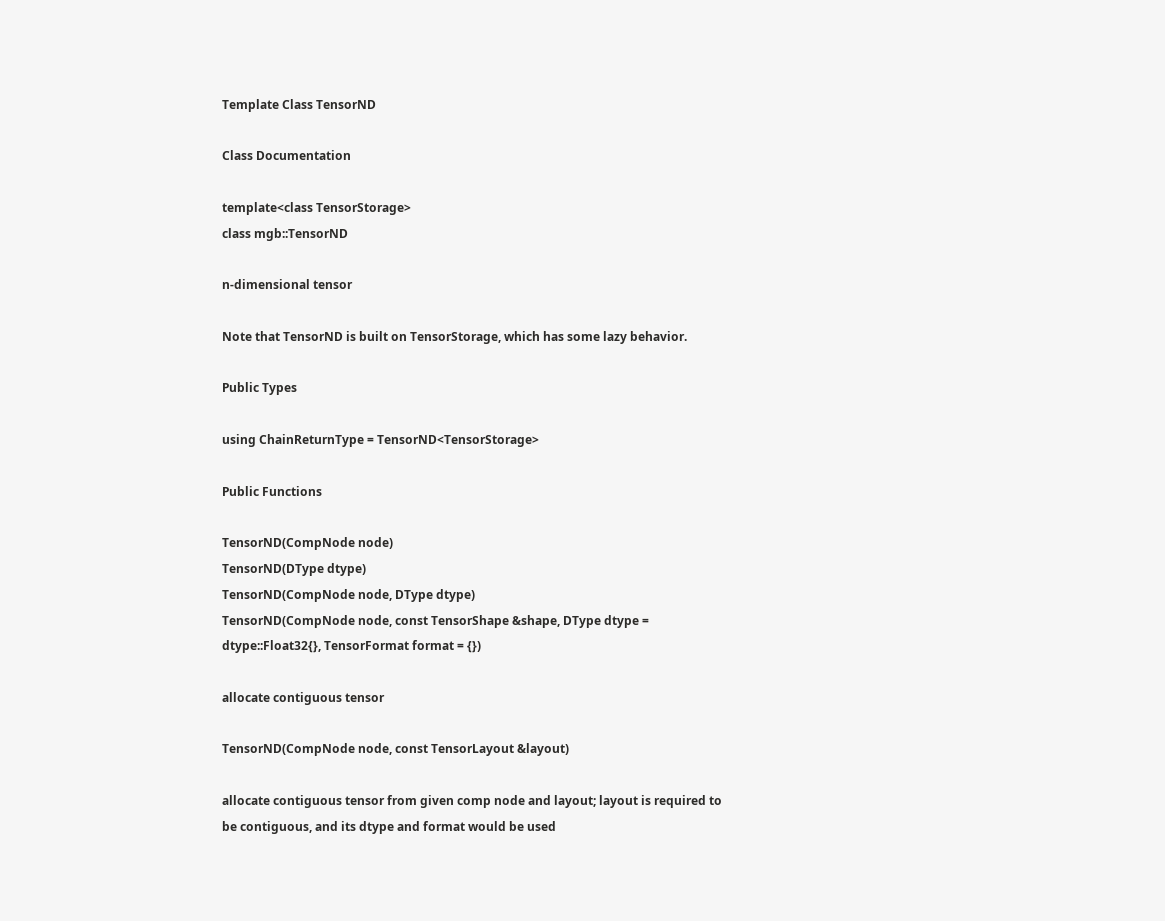Template Class TensorND

Class Documentation

template<class TensorStorage>
class mgb::TensorND

n-dimensional tensor

Note that TensorND is built on TensorStorage, which has some lazy behavior.

Public Types

using ChainReturnType = TensorND<TensorStorage>

Public Functions

TensorND(CompNode node)
TensorND(DType dtype)
TensorND(CompNode node, DType dtype)
TensorND(CompNode node, const TensorShape &shape, DType dtype = dtype::Float32{}, TensorFormat format = {})

allocate contiguous tensor

TensorND(CompNode node, const TensorLayout &layout)

allocate contiguous tensor from given comp node and layout; layout is required to be contiguous, and its dtype and format would be used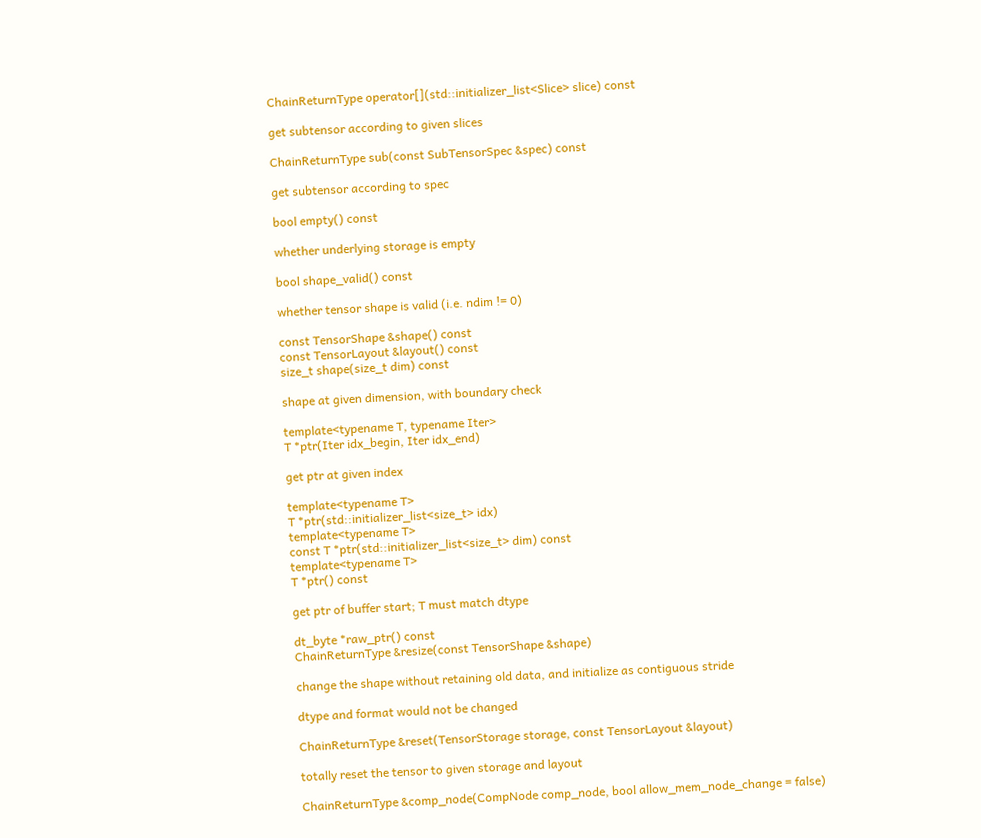ChainReturnType operator[](std::initializer_list<Slice> slice) const

get subtensor according to given slices

ChainReturnType sub(const SubTensorSpec &spec) const

get subtensor according to spec

bool empty() const

whether underlying storage is empty

bool shape_valid() const

whether tensor shape is valid (i.e. ndim != 0)

const TensorShape &shape() const
const TensorLayout &layout() const
size_t shape(size_t dim) const

shape at given dimension, with boundary check

template<typename T, typename Iter>
T *ptr(Iter idx_begin, Iter idx_end)

get ptr at given index

template<typename T>
T *ptr(std::initializer_list<size_t> idx)
template<typename T>
const T *ptr(std::initializer_list<size_t> dim) const
template<typename T>
T *ptr() const

get ptr of buffer start; T must match dtype

dt_byte *raw_ptr() const
ChainReturnType &resize(const TensorShape &shape)

change the shape without retaining old data, and initialize as contiguous stride

dtype and format would not be changed

ChainReturnType &reset(TensorStorage storage, const TensorLayout &layout)

totally reset the tensor to given storage and layout

ChainReturnType &comp_node(CompNode comp_node, bool allow_mem_node_change = false)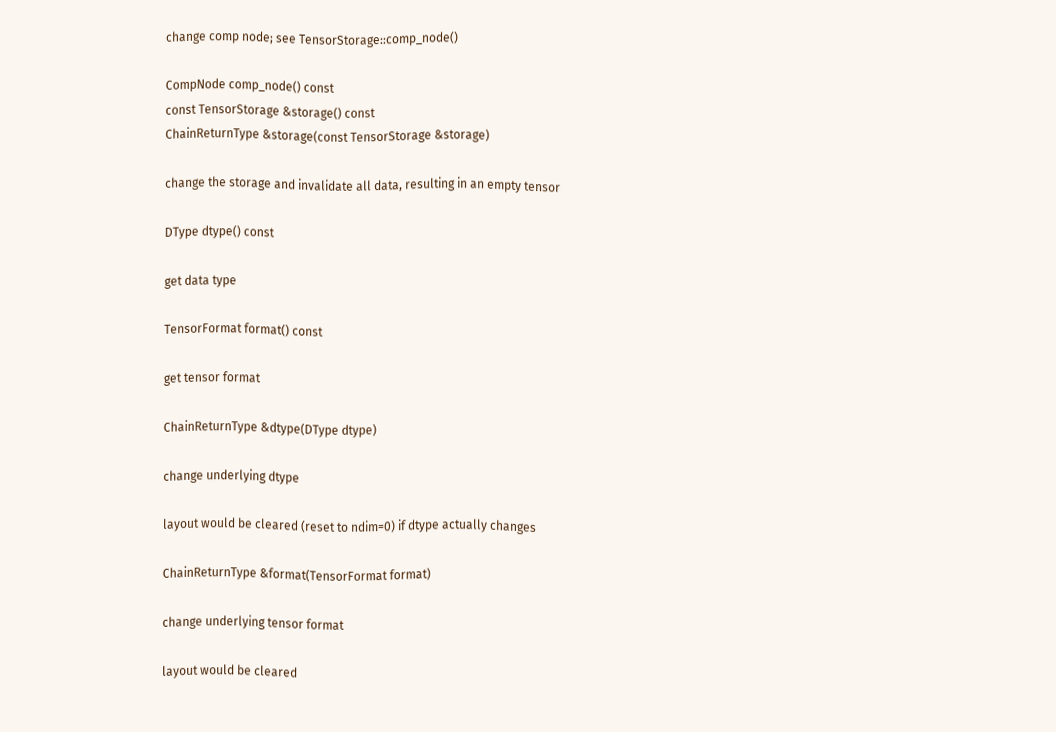change comp node; see TensorStorage::comp_node()

CompNode comp_node() const
const TensorStorage &storage() const
ChainReturnType &storage(const TensorStorage &storage)

change the storage and invalidate all data, resulting in an empty tensor

DType dtype() const

get data type

TensorFormat format() const

get tensor format

ChainReturnType &dtype(DType dtype)

change underlying dtype

layout would be cleared (reset to ndim=0) if dtype actually changes

ChainReturnType &format(TensorFormat format)

change underlying tensor format

layout would be cleared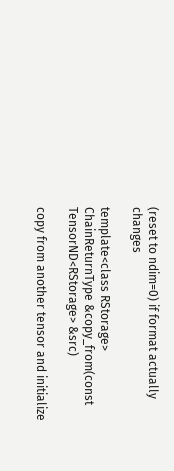(reset to ndim=0) if format actually changes

template<class RStorage>
ChainReturnType &copy_from(const TensorND<RStorage> &src)

copy from another tensor and initialize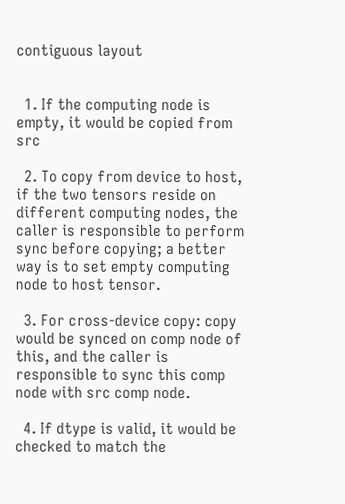contiguous layout


  1. If the computing node is empty, it would be copied from src

  2. To copy from device to host, if the two tensors reside on different computing nodes, the caller is responsible to perform sync before copying; a better way is to set empty computing node to host tensor.

  3. For cross-device copy: copy would be synced on comp node of this, and the caller is responsible to sync this comp node with src comp node.

  4. If dtype is valid, it would be checked to match the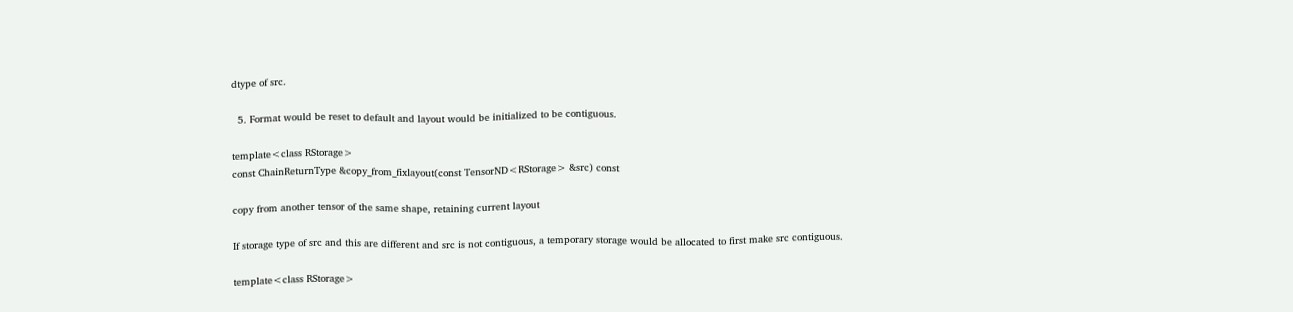dtype of src.

  5. Format would be reset to default and layout would be initialized to be contiguous.

template<class RStorage>
const ChainReturnType &copy_from_fixlayout(const TensorND<RStorage> &src) const

copy from another tensor of the same shape, retaining current layout

If storage type of src and this are different and src is not contiguous, a temporary storage would be allocated to first make src contiguous.

template<class RStorage>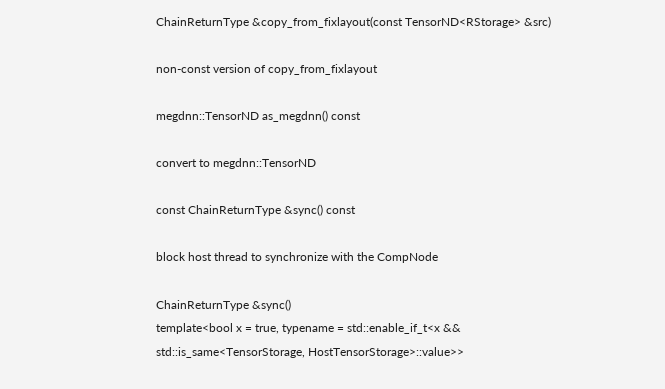ChainReturnType &copy_from_fixlayout(const TensorND<RStorage> &src)

non-const version of copy_from_fixlayout

megdnn::TensorND as_megdnn() const

convert to megdnn::TensorND

const ChainReturnType &sync() const

block host thread to synchronize with the CompNode

ChainReturnType &sync()
template<bool x = true, typename = std::enable_if_t<x && std::is_same<TensorStorage, HostTensorStorage>::value>>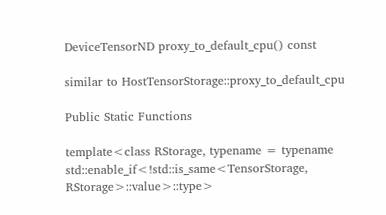DeviceTensorND proxy_to_default_cpu() const

similar to HostTensorStorage::proxy_to_default_cpu

Public Static Functions

template<class RStorage, typename = typename std::enable_if<!std::is_same<TensorStorage, RStorage>::value>::type>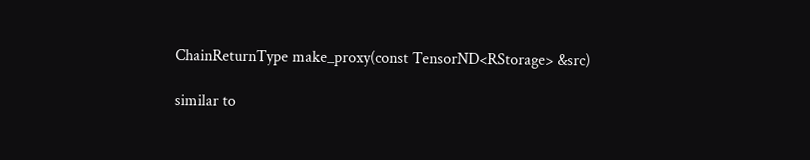ChainReturnType make_proxy(const TensorND<RStorage> &src)

similar to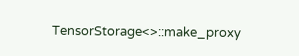TensorStorage<>::make_proxy